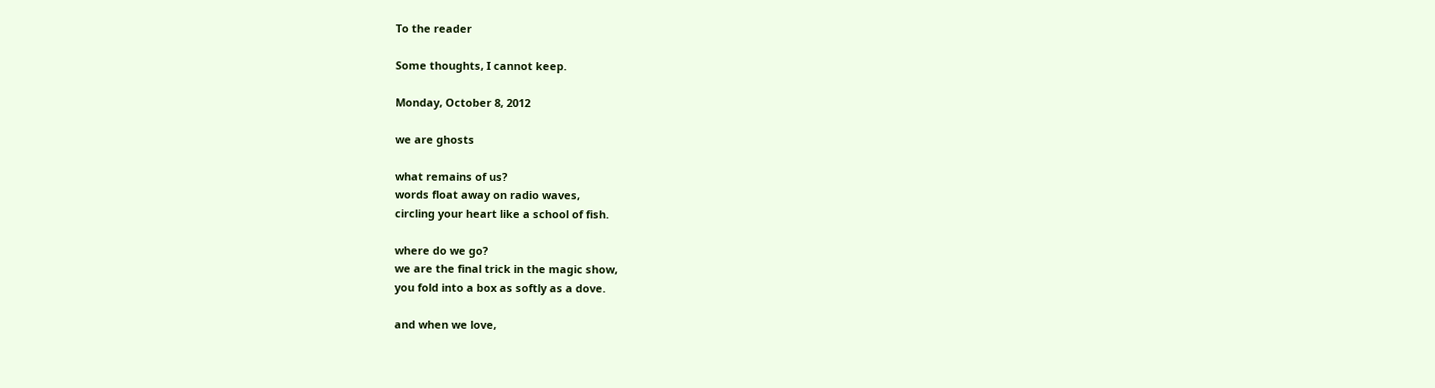To the reader

Some thoughts, I cannot keep.

Monday, October 8, 2012

we are ghosts

what remains of us?
words float away on radio waves,
circling your heart like a school of fish.

where do we go?
we are the final trick in the magic show,
you fold into a box as softly as a dove.

and when we love,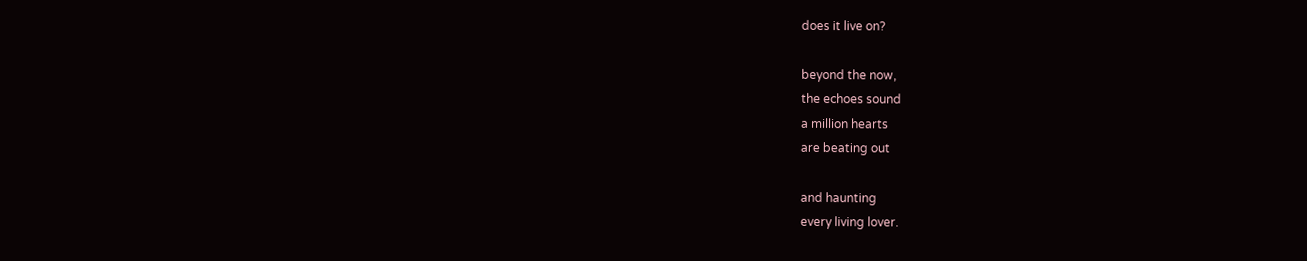does it live on?

beyond the now,
the echoes sound
a million hearts
are beating out

and haunting
every living lover.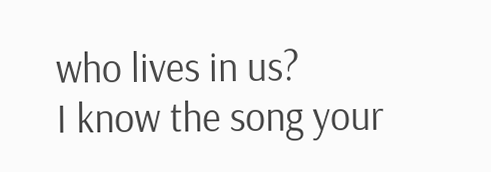who lives in us?
I know the song your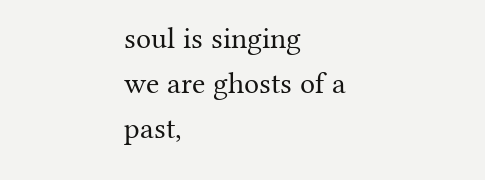soul is singing
we are ghosts of a past,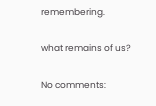remembering.

what remains of us?

No comments: